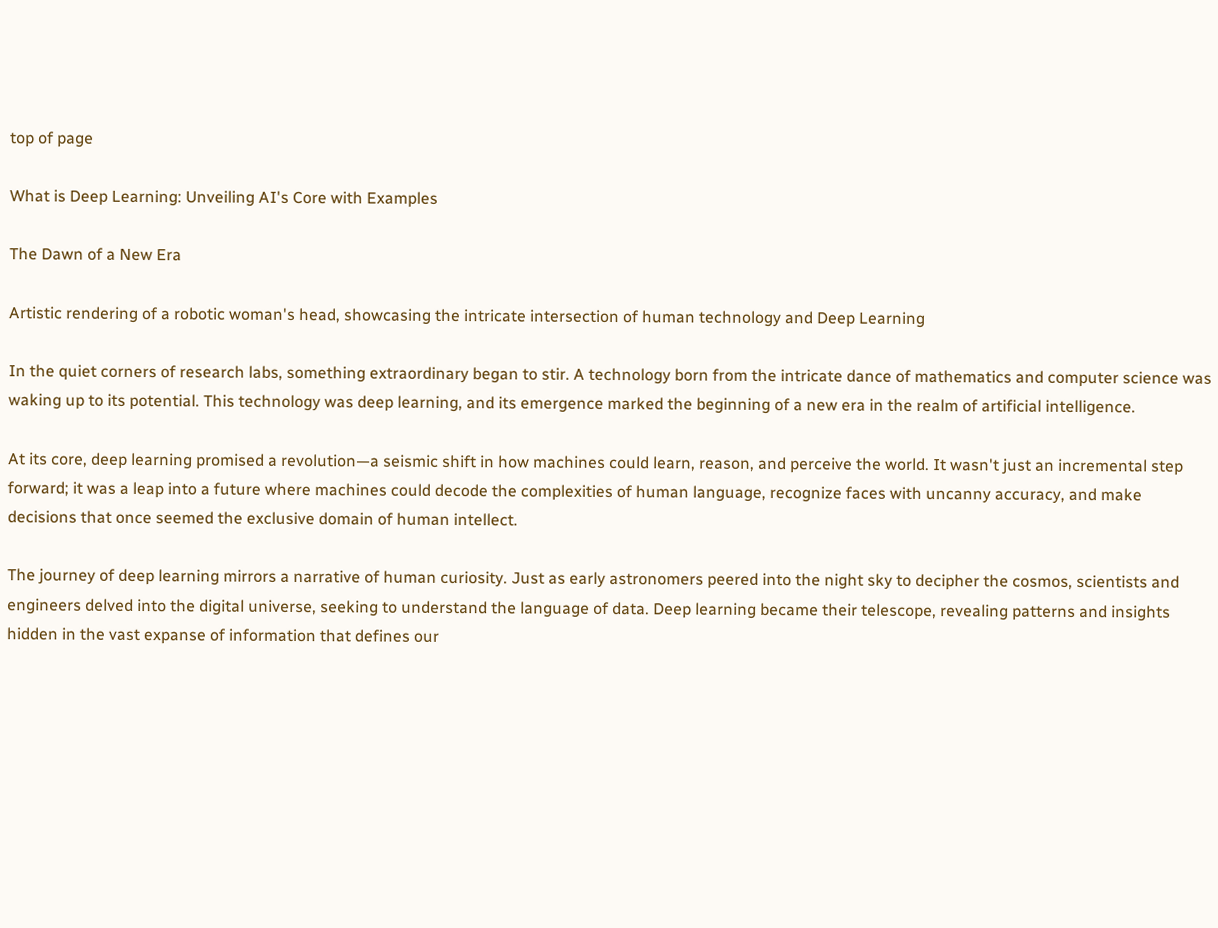top of page

What is Deep Learning: Unveiling AI's Core with Examples

The Dawn of a New Era

Artistic rendering of a robotic woman's head, showcasing the intricate intersection of human technology and Deep Learning

In the quiet corners of research labs, something extraordinary began to stir. A technology born from the intricate dance of mathematics and computer science was waking up to its potential. This technology was deep learning, and its emergence marked the beginning of a new era in the realm of artificial intelligence.

At its core, deep learning promised a revolution—a seismic shift in how machines could learn, reason, and perceive the world. It wasn't just an incremental step forward; it was a leap into a future where machines could decode the complexities of human language, recognize faces with uncanny accuracy, and make decisions that once seemed the exclusive domain of human intellect.

The journey of deep learning mirrors a narrative of human curiosity. Just as early astronomers peered into the night sky to decipher the cosmos, scientists and engineers delved into the digital universe, seeking to understand the language of data. Deep learning became their telescope, revealing patterns and insights hidden in the vast expanse of information that defines our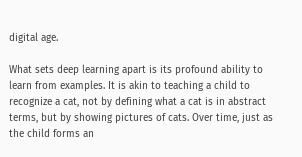digital age.

What sets deep learning apart is its profound ability to learn from examples. It is akin to teaching a child to recognize a cat, not by defining what a cat is in abstract terms, but by showing pictures of cats. Over time, just as the child forms an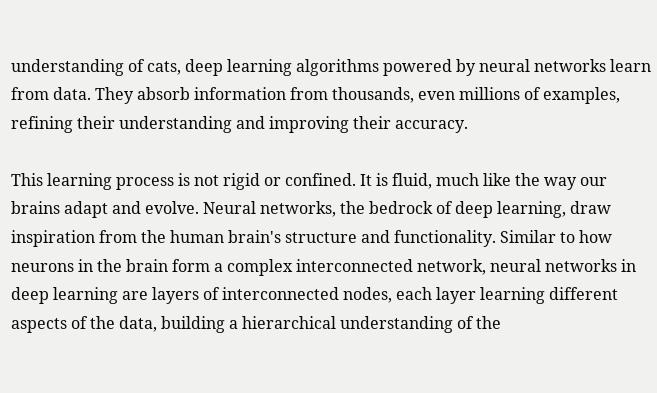understanding of cats, deep learning algorithms powered by neural networks learn from data. They absorb information from thousands, even millions of examples, refining their understanding and improving their accuracy.

This learning process is not rigid or confined. It is fluid, much like the way our brains adapt and evolve. Neural networks, the bedrock of deep learning, draw inspiration from the human brain's structure and functionality. Similar to how neurons in the brain form a complex interconnected network, neural networks in deep learning are layers of interconnected nodes, each layer learning different aspects of the data, building a hierarchical understanding of the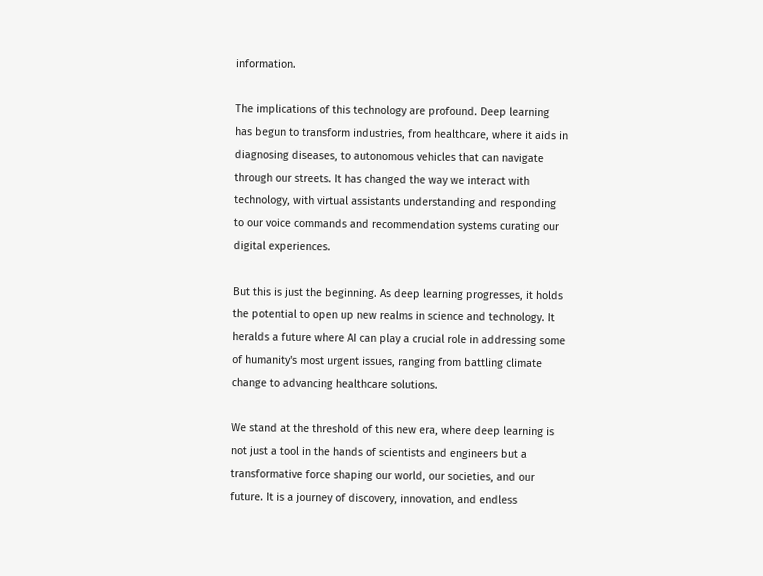information.

The implications of this technology are profound. Deep learning has begun to transform industries, from healthcare, where it aids in diagnosing diseases, to autonomous vehicles that can navigate through our streets. It has changed the way we interact with technology, with virtual assistants understanding and responding to our voice commands and recommendation systems curating our digital experiences.

But this is just the beginning. As deep learning progresses, it holds the potential to open up new realms in science and technology. It heralds a future where AI can play a crucial role in addressing some of humanity's most urgent issues, ranging from battling climate change to advancing healthcare solutions.

We stand at the threshold of this new era, where deep learning is not just a tool in the hands of scientists and engineers but a transformative force shaping our world, our societies, and our future. It is a journey of discovery, innovation, and endless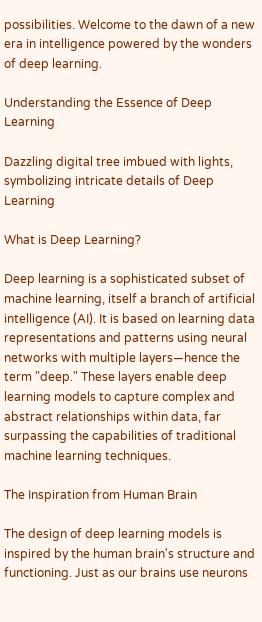possibilities. Welcome to the dawn of a new era in intelligence powered by the wonders of deep learning.

Understanding the Essence of Deep Learning

Dazzling digital tree imbued with lights, symbolizing intricate details of Deep Learning

What is Deep Learning?

Deep learning is a sophisticated subset of machine learning, itself a branch of artificial intelligence (AI). It is based on learning data representations and patterns using neural networks with multiple layers—hence the term "deep." These layers enable deep learning models to capture complex and abstract relationships within data, far surpassing the capabilities of traditional machine learning techniques.

The Inspiration from Human Brain

The design of deep learning models is inspired by the human brain's structure and functioning. Just as our brains use neurons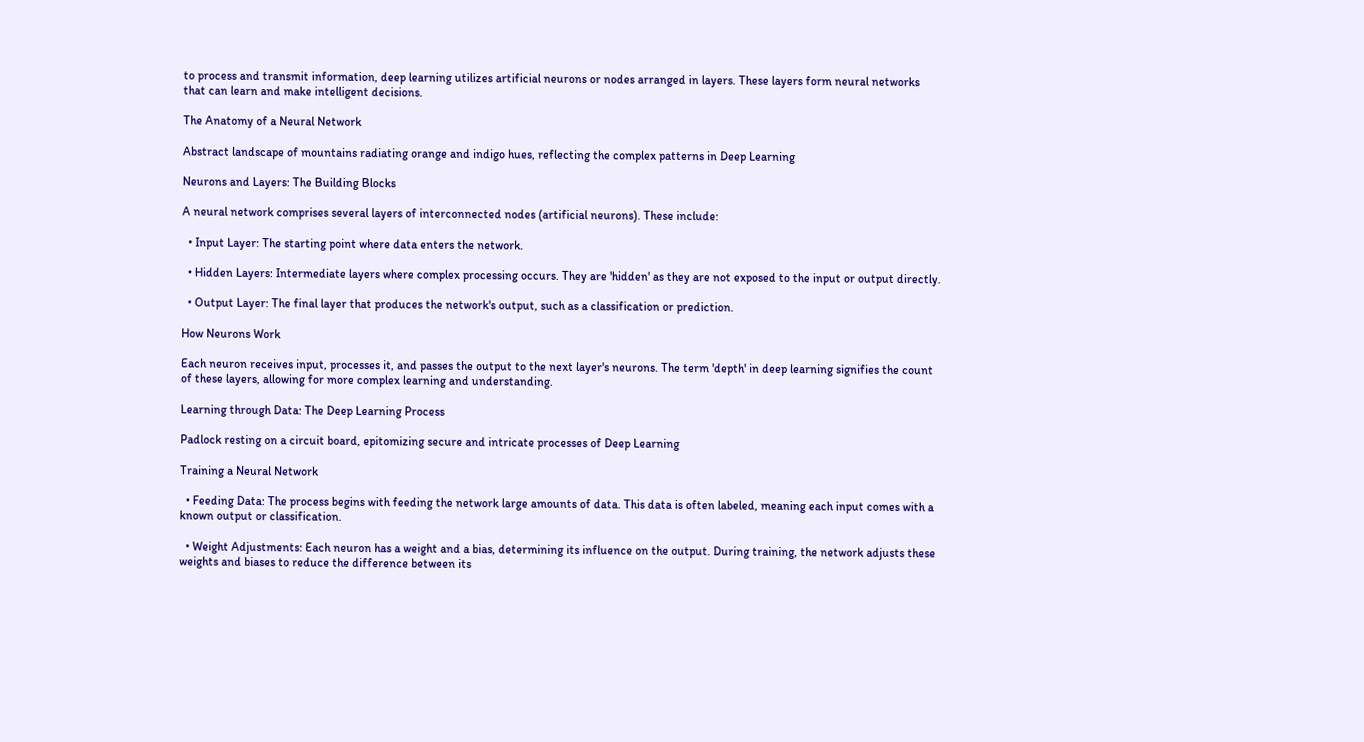to process and transmit information, deep learning utilizes artificial neurons or nodes arranged in layers. These layers form neural networks that can learn and make intelligent decisions.

The Anatomy of a Neural Network

Abstract landscape of mountains radiating orange and indigo hues, reflecting the complex patterns in Deep Learning

Neurons and Layers: The Building Blocks

A neural network comprises several layers of interconnected nodes (artificial neurons). These include:

  • Input Layer: The starting point where data enters the network.

  • Hidden Layers: Intermediate layers where complex processing occurs. They are 'hidden' as they are not exposed to the input or output directly.

  • Output Layer: The final layer that produces the network's output, such as a classification or prediction.

How Neurons Work

Each neuron receives input, processes it, and passes the output to the next layer's neurons. The term 'depth' in deep learning signifies the count of these layers, allowing for more complex learning and understanding.

Learning through Data: The Deep Learning Process

Padlock resting on a circuit board, epitomizing secure and intricate processes of Deep Learning

Training a Neural Network

  • Feeding Data: The process begins with feeding the network large amounts of data. This data is often labeled, meaning each input comes with a known output or classification.

  • Weight Adjustments: Each neuron has a weight and a bias, determining its influence on the output. During training, the network adjusts these weights and biases to reduce the difference between its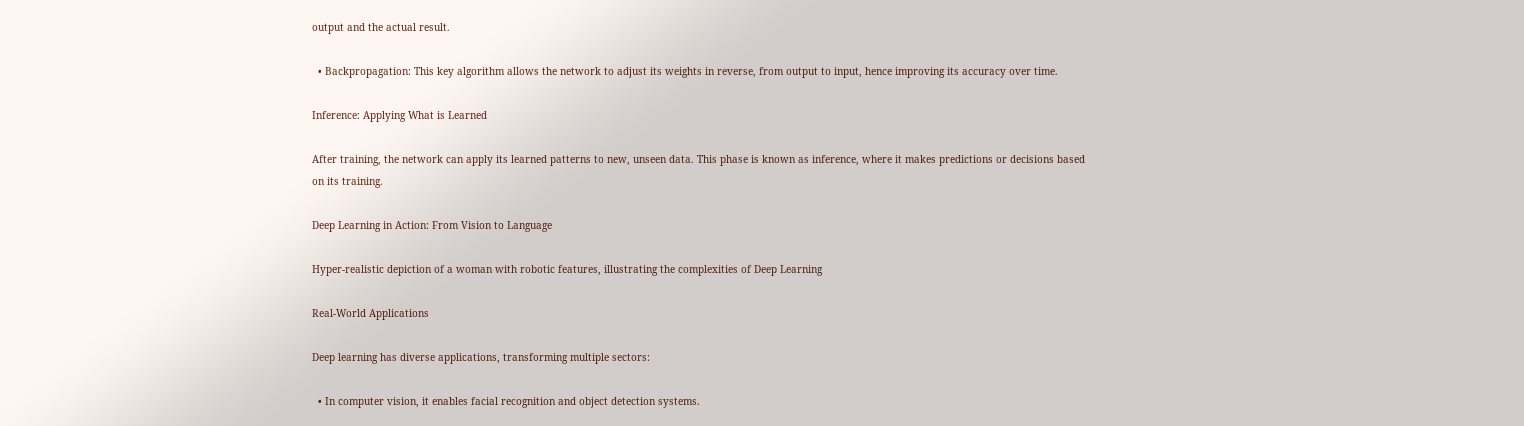output and the actual result.

  • Backpropagation: This key algorithm allows the network to adjust its weights in reverse, from output to input, hence improving its accuracy over time.

Inference: Applying What is Learned

After training, the network can apply its learned patterns to new, unseen data. This phase is known as inference, where it makes predictions or decisions based on its training.

Deep Learning in Action: From Vision to Language

Hyper-realistic depiction of a woman with robotic features, illustrating the complexities of Deep Learning

Real-World Applications

Deep learning has diverse applications, transforming multiple sectors:

  • In computer vision, it enables facial recognition and object detection systems.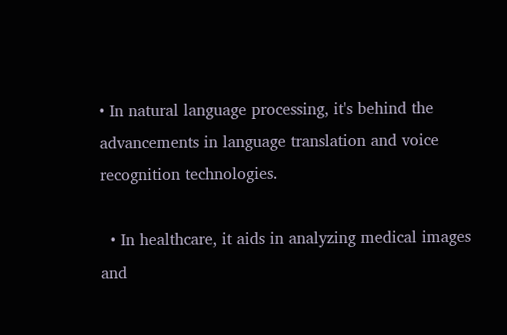• In natural language processing, it's behind the advancements in language translation and voice recognition technologies.

  • In healthcare, it aids in analyzing medical images and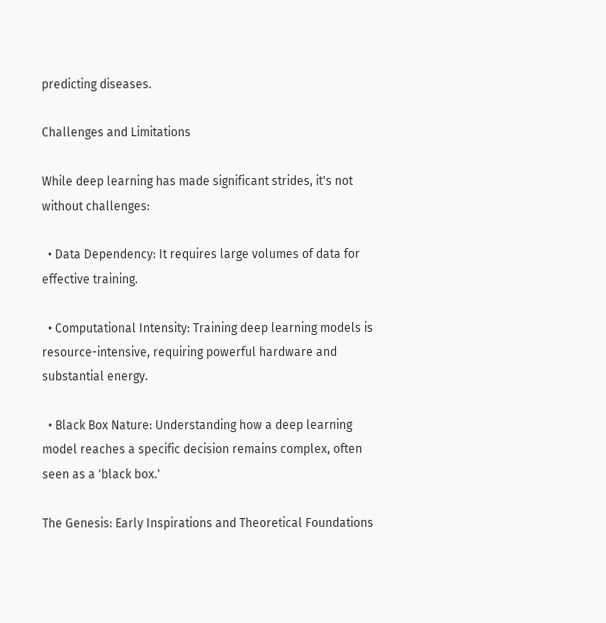predicting diseases.

Challenges and Limitations

While deep learning has made significant strides, it's not without challenges:

  • Data Dependency: It requires large volumes of data for effective training.

  • Computational Intensity: Training deep learning models is resource-intensive, requiring powerful hardware and substantial energy.

  • Black Box Nature: Understanding how a deep learning model reaches a specific decision remains complex, often seen as a 'black box.'

The Genesis: Early Inspirations and Theoretical Foundations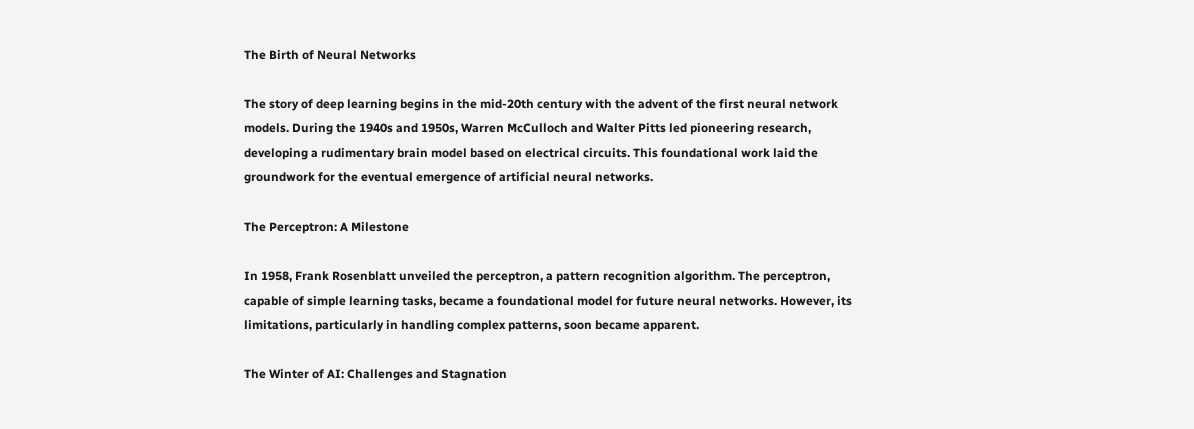The Birth of Neural Networks

The story of deep learning begins in the mid-20th century with the advent of the first neural network models. During the 1940s and 1950s, Warren McCulloch and Walter Pitts led pioneering research, developing a rudimentary brain model based on electrical circuits. This foundational work laid the groundwork for the eventual emergence of artificial neural networks.

The Perceptron: A Milestone

In 1958, Frank Rosenblatt unveiled the perceptron, a pattern recognition algorithm. The perceptron, capable of simple learning tasks, became a foundational model for future neural networks. However, its limitations, particularly in handling complex patterns, soon became apparent.

The Winter of AI: Challenges and Stagnation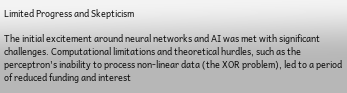Limited Progress and Skepticism

The initial excitement around neural networks and AI was met with significant challenges. Computational limitations and theoretical hurdles, such as the perceptron's inability to process non-linear data (the XOR problem), led to a period of reduced funding and interest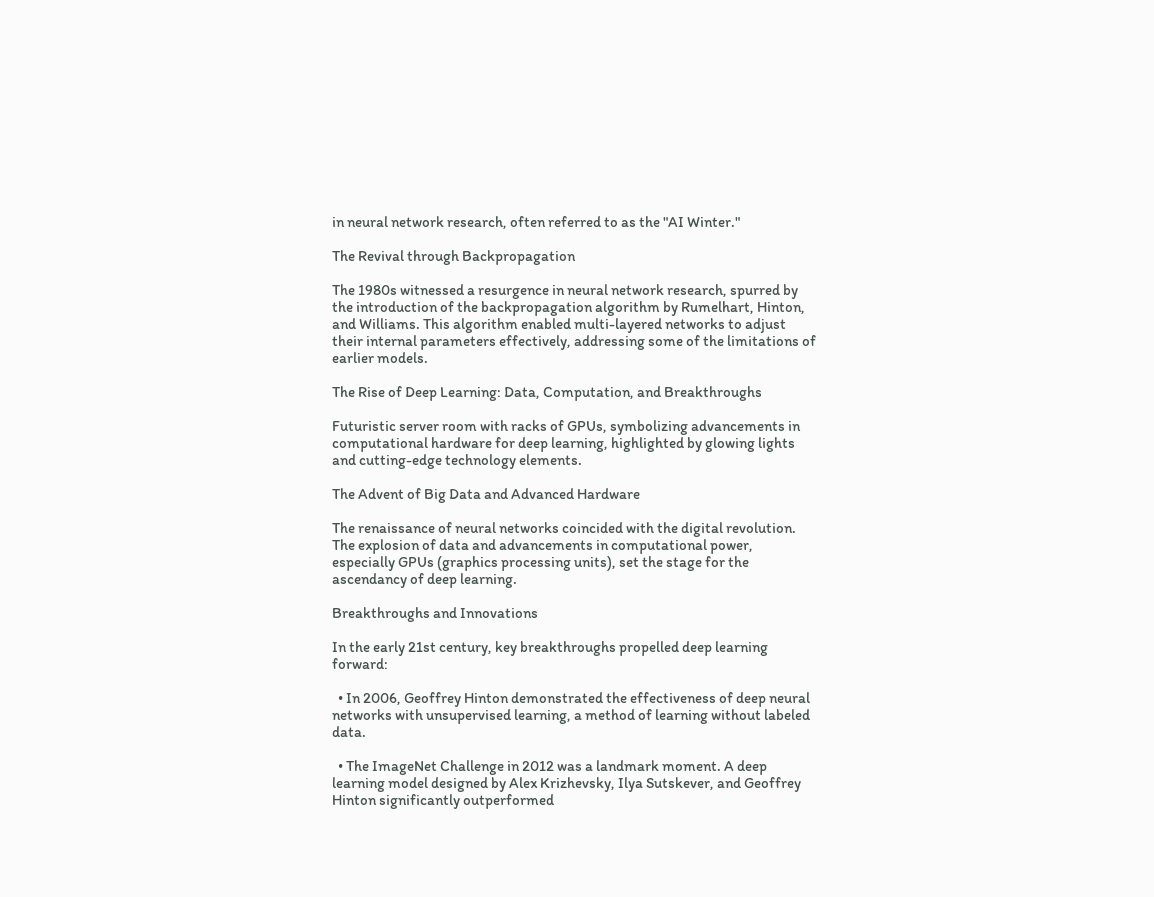in neural network research, often referred to as the "AI Winter."

The Revival through Backpropagation

The 1980s witnessed a resurgence in neural network research, spurred by the introduction of the backpropagation algorithm by Rumelhart, Hinton, and Williams. This algorithm enabled multi-layered networks to adjust their internal parameters effectively, addressing some of the limitations of earlier models.

The Rise of Deep Learning: Data, Computation, and Breakthroughs

Futuristic server room with racks of GPUs, symbolizing advancements in computational hardware for deep learning, highlighted by glowing lights and cutting-edge technology elements.

The Advent of Big Data and Advanced Hardware

The renaissance of neural networks coincided with the digital revolution. The explosion of data and advancements in computational power, especially GPUs (graphics processing units), set the stage for the ascendancy of deep learning.

Breakthroughs and Innovations

In the early 21st century, key breakthroughs propelled deep learning forward:

  • In 2006, Geoffrey Hinton demonstrated the effectiveness of deep neural networks with unsupervised learning, a method of learning without labeled data.

  • The ImageNet Challenge in 2012 was a landmark moment. A deep learning model designed by Alex Krizhevsky, Ilya Sutskever, and Geoffrey Hinton significantly outperformed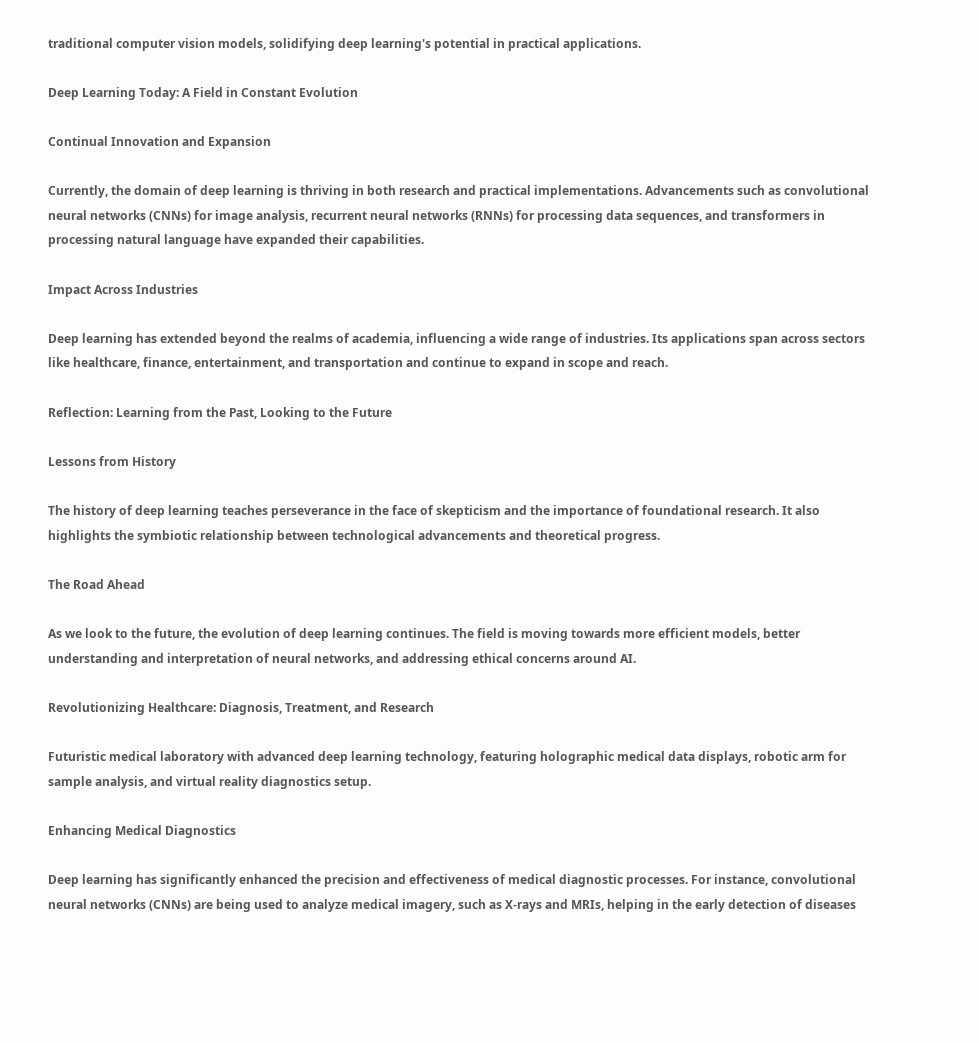traditional computer vision models, solidifying deep learning's potential in practical applications.

Deep Learning Today: A Field in Constant Evolution

Continual Innovation and Expansion

Currently, the domain of deep learning is thriving in both research and practical implementations. Advancements such as convolutional neural networks (CNNs) for image analysis, recurrent neural networks (RNNs) for processing data sequences, and transformers in processing natural language have expanded their capabilities.

Impact Across Industries

Deep learning has extended beyond the realms of academia, influencing a wide range of industries. Its applications span across sectors like healthcare, finance, entertainment, and transportation and continue to expand in scope and reach.

Reflection: Learning from the Past, Looking to the Future

Lessons from History

The history of deep learning teaches perseverance in the face of skepticism and the importance of foundational research. It also highlights the symbiotic relationship between technological advancements and theoretical progress.

The Road Ahead

As we look to the future, the evolution of deep learning continues. The field is moving towards more efficient models, better understanding and interpretation of neural networks, and addressing ethical concerns around AI.

Revolutionizing Healthcare: Diagnosis, Treatment, and Research

Futuristic medical laboratory with advanced deep learning technology, featuring holographic medical data displays, robotic arm for sample analysis, and virtual reality diagnostics setup.

Enhancing Medical Diagnostics

Deep learning has significantly enhanced the precision and effectiveness of medical diagnostic processes. For instance, convolutional neural networks (CNNs) are being used to analyze medical imagery, such as X-rays and MRIs, helping in the early detection of diseases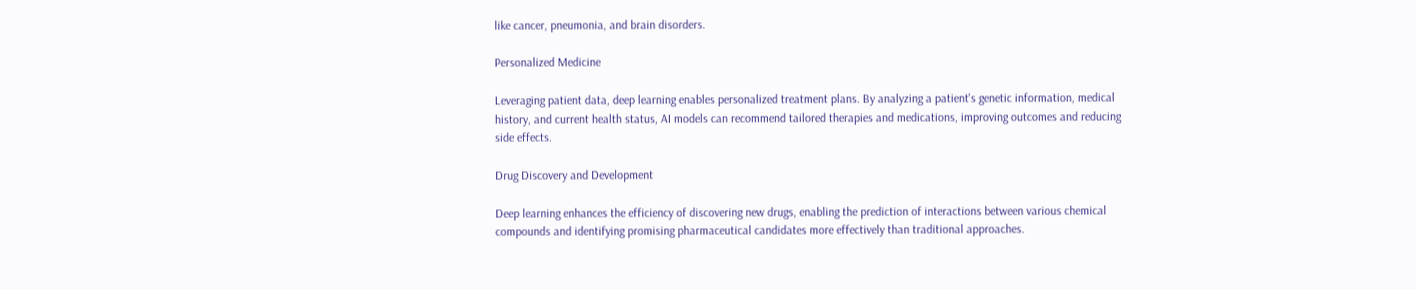like cancer, pneumonia, and brain disorders.

Personalized Medicine

Leveraging patient data, deep learning enables personalized treatment plans. By analyzing a patient's genetic information, medical history, and current health status, AI models can recommend tailored therapies and medications, improving outcomes and reducing side effects.

Drug Discovery and Development

Deep learning enhances the efficiency of discovering new drugs, enabling the prediction of interactions between various chemical compounds and identifying promising pharmaceutical candidates more effectively than traditional approaches.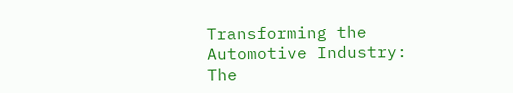Transforming the Automotive Industry: The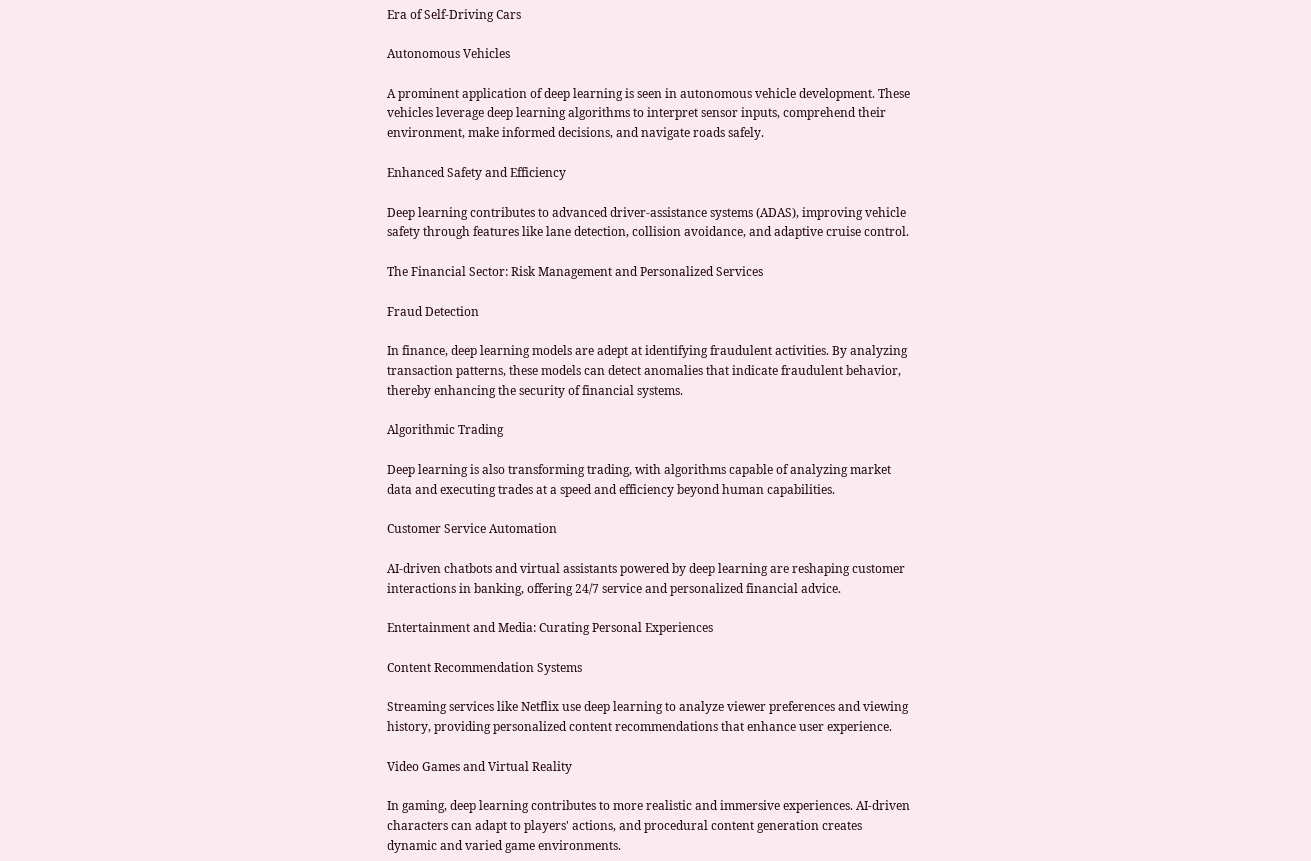Era of Self-Driving Cars

Autonomous Vehicles

A prominent application of deep learning is seen in autonomous vehicle development. These vehicles leverage deep learning algorithms to interpret sensor inputs, comprehend their environment, make informed decisions, and navigate roads safely.

Enhanced Safety and Efficiency

Deep learning contributes to advanced driver-assistance systems (ADAS), improving vehicle safety through features like lane detection, collision avoidance, and adaptive cruise control.

The Financial Sector: Risk Management and Personalized Services

Fraud Detection

In finance, deep learning models are adept at identifying fraudulent activities. By analyzing transaction patterns, these models can detect anomalies that indicate fraudulent behavior, thereby enhancing the security of financial systems.

Algorithmic Trading

Deep learning is also transforming trading, with algorithms capable of analyzing market data and executing trades at a speed and efficiency beyond human capabilities.

Customer Service Automation

AI-driven chatbots and virtual assistants powered by deep learning are reshaping customer interactions in banking, offering 24/7 service and personalized financial advice.

Entertainment and Media: Curating Personal Experiences

Content Recommendation Systems

Streaming services like Netflix use deep learning to analyze viewer preferences and viewing history, providing personalized content recommendations that enhance user experience.

Video Games and Virtual Reality

In gaming, deep learning contributes to more realistic and immersive experiences. AI-driven characters can adapt to players' actions, and procedural content generation creates dynamic and varied game environments.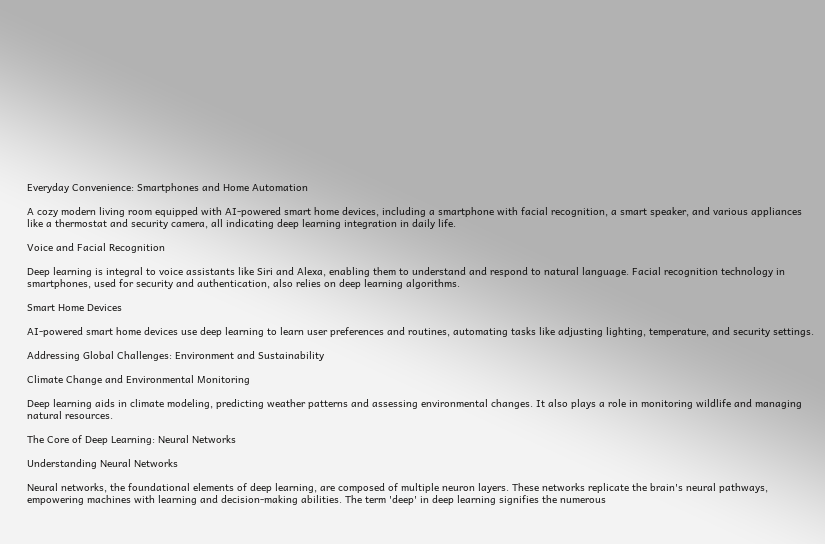Everyday Convenience: Smartphones and Home Automation

A cozy modern living room equipped with AI-powered smart home devices, including a smartphone with facial recognition, a smart speaker, and various appliances like a thermostat and security camera, all indicating deep learning integration in daily life.

Voice and Facial Recognition

Deep learning is integral to voice assistants like Siri and Alexa, enabling them to understand and respond to natural language. Facial recognition technology in smartphones, used for security and authentication, also relies on deep learning algorithms.

Smart Home Devices

AI-powered smart home devices use deep learning to learn user preferences and routines, automating tasks like adjusting lighting, temperature, and security settings.

Addressing Global Challenges: Environment and Sustainability

Climate Change and Environmental Monitoring

Deep learning aids in climate modeling, predicting weather patterns and assessing environmental changes. It also plays a role in monitoring wildlife and managing natural resources.

The Core of Deep Learning: Neural Networks

Understanding Neural Networks

Neural networks, the foundational elements of deep learning, are composed of multiple neuron layers. These networks replicate the brain's neural pathways, empowering machines with learning and decision-making abilities. The term 'deep' in deep learning signifies the numerous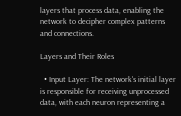layers that process data, enabling the network to decipher complex patterns and connections.

Layers and Their Roles

  • Input Layer: The network's initial layer is responsible for receiving unprocessed data, with each neuron representing a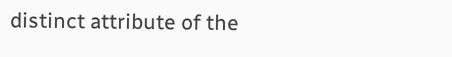distinct attribute of the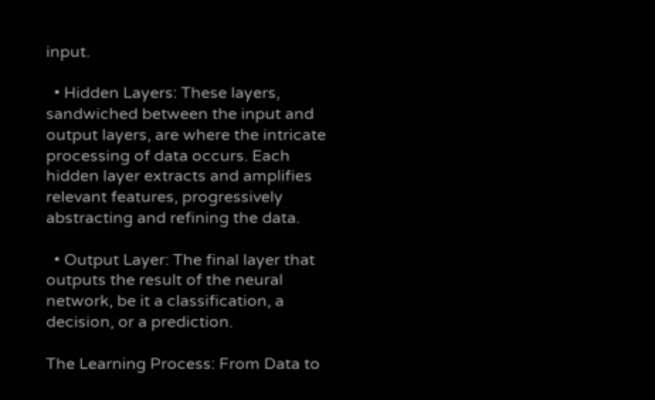input.

  • Hidden Layers: These layers, sandwiched between the input and output layers, are where the intricate processing of data occurs. Each hidden layer extracts and amplifies relevant features, progressively abstracting and refining the data.

  • Output Layer: The final layer that outputs the result of the neural network, be it a classification, a decision, or a prediction.

The Learning Process: From Data to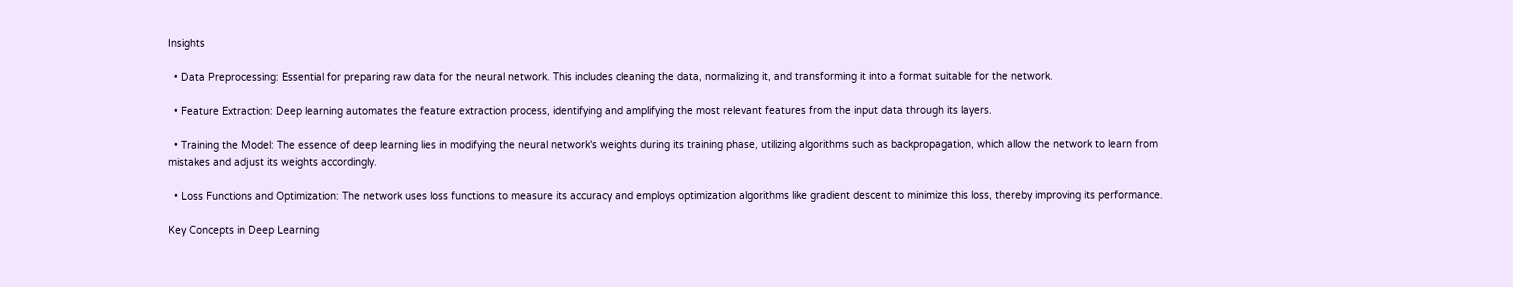Insights

  • Data Preprocessing: Essential for preparing raw data for the neural network. This includes cleaning the data, normalizing it, and transforming it into a format suitable for the network.

  • Feature Extraction: Deep learning automates the feature extraction process, identifying and amplifying the most relevant features from the input data through its layers.

  • Training the Model: The essence of deep learning lies in modifying the neural network's weights during its training phase, utilizing algorithms such as backpropagation, which allow the network to learn from mistakes and adjust its weights accordingly.

  • Loss Functions and Optimization: The network uses loss functions to measure its accuracy and employs optimization algorithms like gradient descent to minimize this loss, thereby improving its performance.

Key Concepts in Deep Learning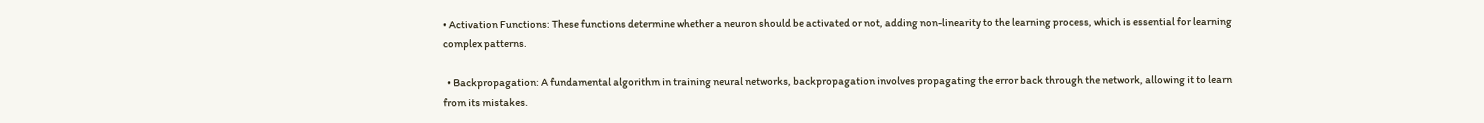• Activation Functions: These functions determine whether a neuron should be activated or not, adding non-linearity to the learning process, which is essential for learning complex patterns.

  • Backpropagation: A fundamental algorithm in training neural networks, backpropagation involves propagating the error back through the network, allowing it to learn from its mistakes.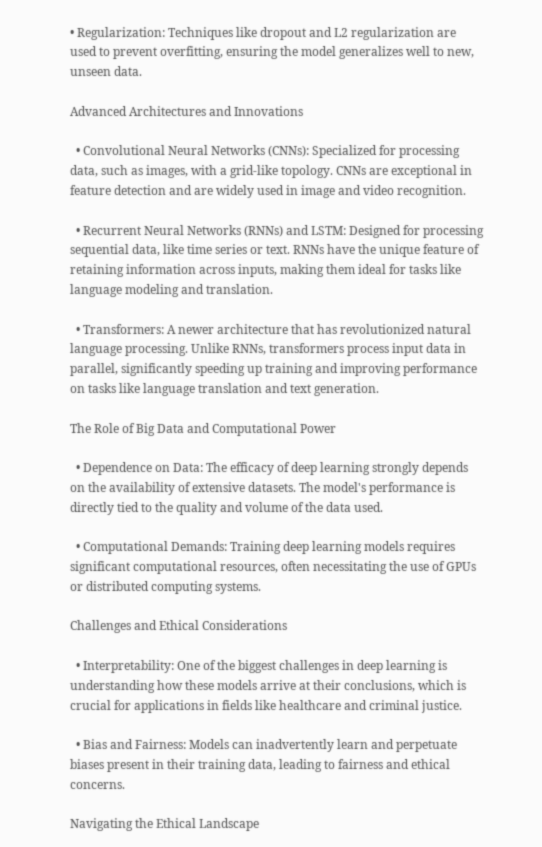• Regularization: Techniques like dropout and L2 regularization are used to prevent overfitting, ensuring the model generalizes well to new, unseen data.

Advanced Architectures and Innovations

  • Convolutional Neural Networks (CNNs): Specialized for processing data, such as images, with a grid-like topology. CNNs are exceptional in feature detection and are widely used in image and video recognition.

  • Recurrent Neural Networks (RNNs) and LSTM: Designed for processing sequential data, like time series or text. RNNs have the unique feature of retaining information across inputs, making them ideal for tasks like language modeling and translation.

  • Transformers: A newer architecture that has revolutionized natural language processing. Unlike RNNs, transformers process input data in parallel, significantly speeding up training and improving performance on tasks like language translation and text generation.

The Role of Big Data and Computational Power

  • Dependence on Data: The efficacy of deep learning strongly depends on the availability of extensive datasets. The model's performance is directly tied to the quality and volume of the data used.

  • Computational Demands: Training deep learning models requires significant computational resources, often necessitating the use of GPUs or distributed computing systems.

Challenges and Ethical Considerations

  • Interpretability: One of the biggest challenges in deep learning is understanding how these models arrive at their conclusions, which is crucial for applications in fields like healthcare and criminal justice.

  • Bias and Fairness: Models can inadvertently learn and perpetuate biases present in their training data, leading to fairness and ethical concerns.

Navigating the Ethical Landscape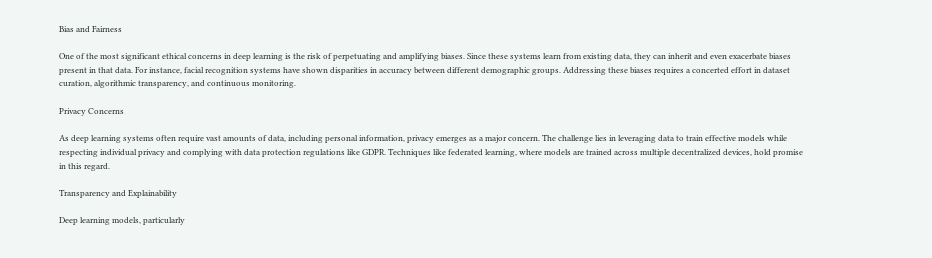Bias and Fairness

One of the most significant ethical concerns in deep learning is the risk of perpetuating and amplifying biases. Since these systems learn from existing data, they can inherit and even exacerbate biases present in that data. For instance, facial recognition systems have shown disparities in accuracy between different demographic groups. Addressing these biases requires a concerted effort in dataset curation, algorithmic transparency, and continuous monitoring.

Privacy Concerns

As deep learning systems often require vast amounts of data, including personal information, privacy emerges as a major concern. The challenge lies in leveraging data to train effective models while respecting individual privacy and complying with data protection regulations like GDPR. Techniques like federated learning, where models are trained across multiple decentralized devices, hold promise in this regard.

Transparency and Explainability

Deep learning models, particularly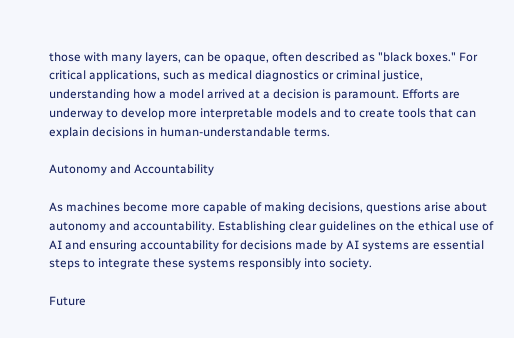those with many layers, can be opaque, often described as "black boxes." For critical applications, such as medical diagnostics or criminal justice, understanding how a model arrived at a decision is paramount. Efforts are underway to develop more interpretable models and to create tools that can explain decisions in human-understandable terms.

Autonomy and Accountability

As machines become more capable of making decisions, questions arise about autonomy and accountability. Establishing clear guidelines on the ethical use of AI and ensuring accountability for decisions made by AI systems are essential steps to integrate these systems responsibly into society.

Future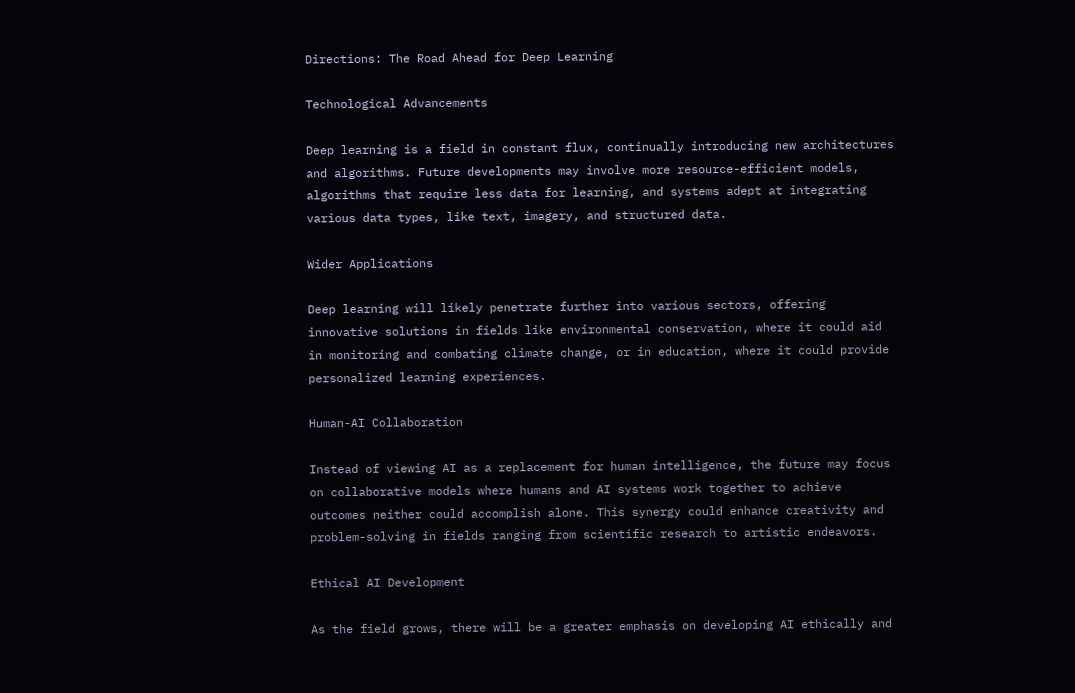Directions: The Road Ahead for Deep Learning

Technological Advancements

Deep learning is a field in constant flux, continually introducing new architectures and algorithms. Future developments may involve more resource-efficient models, algorithms that require less data for learning, and systems adept at integrating various data types, like text, imagery, and structured data.

Wider Applications

Deep learning will likely penetrate further into various sectors, offering innovative solutions in fields like environmental conservation, where it could aid in monitoring and combating climate change, or in education, where it could provide personalized learning experiences.

Human-AI Collaboration

Instead of viewing AI as a replacement for human intelligence, the future may focus on collaborative models where humans and AI systems work together to achieve outcomes neither could accomplish alone. This synergy could enhance creativity and problem-solving in fields ranging from scientific research to artistic endeavors.

Ethical AI Development

As the field grows, there will be a greater emphasis on developing AI ethically and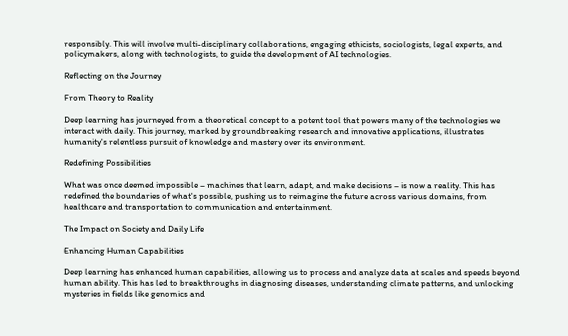responsibly. This will involve multi-disciplinary collaborations, engaging ethicists, sociologists, legal experts, and policymakers, along with technologists, to guide the development of AI technologies.

Reflecting on the Journey

From Theory to Reality

Deep learning has journeyed from a theoretical concept to a potent tool that powers many of the technologies we interact with daily. This journey, marked by groundbreaking research and innovative applications, illustrates humanity's relentless pursuit of knowledge and mastery over its environment.

Redefining Possibilities

What was once deemed impossible – machines that learn, adapt, and make decisions – is now a reality. This has redefined the boundaries of what's possible, pushing us to reimagine the future across various domains, from healthcare and transportation to communication and entertainment.

The Impact on Society and Daily Life

Enhancing Human Capabilities

Deep learning has enhanced human capabilities, allowing us to process and analyze data at scales and speeds beyond human ability. This has led to breakthroughs in diagnosing diseases, understanding climate patterns, and unlocking mysteries in fields like genomics and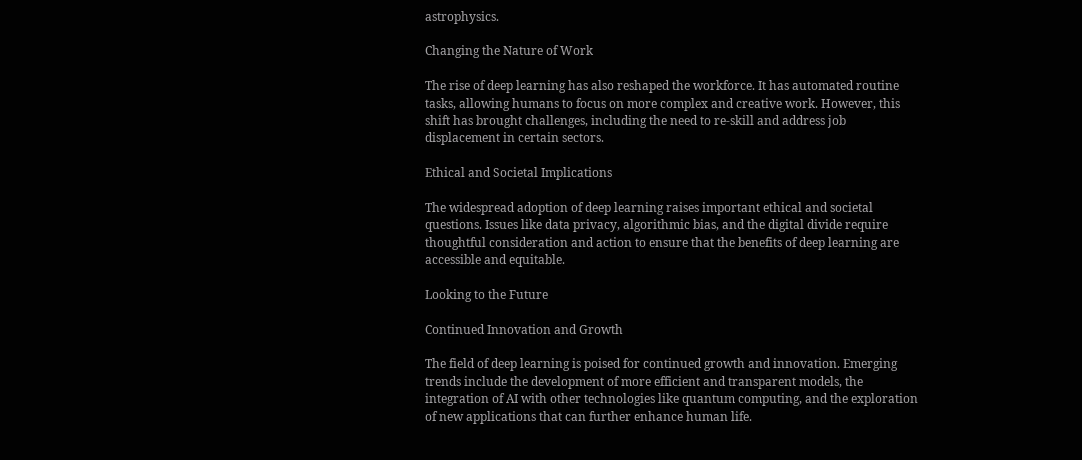astrophysics.

Changing the Nature of Work

The rise of deep learning has also reshaped the workforce. It has automated routine tasks, allowing humans to focus on more complex and creative work. However, this shift has brought challenges, including the need to re-skill and address job displacement in certain sectors.

Ethical and Societal Implications

The widespread adoption of deep learning raises important ethical and societal questions. Issues like data privacy, algorithmic bias, and the digital divide require thoughtful consideration and action to ensure that the benefits of deep learning are accessible and equitable.

Looking to the Future

Continued Innovation and Growth

The field of deep learning is poised for continued growth and innovation. Emerging trends include the development of more efficient and transparent models, the integration of AI with other technologies like quantum computing, and the exploration of new applications that can further enhance human life.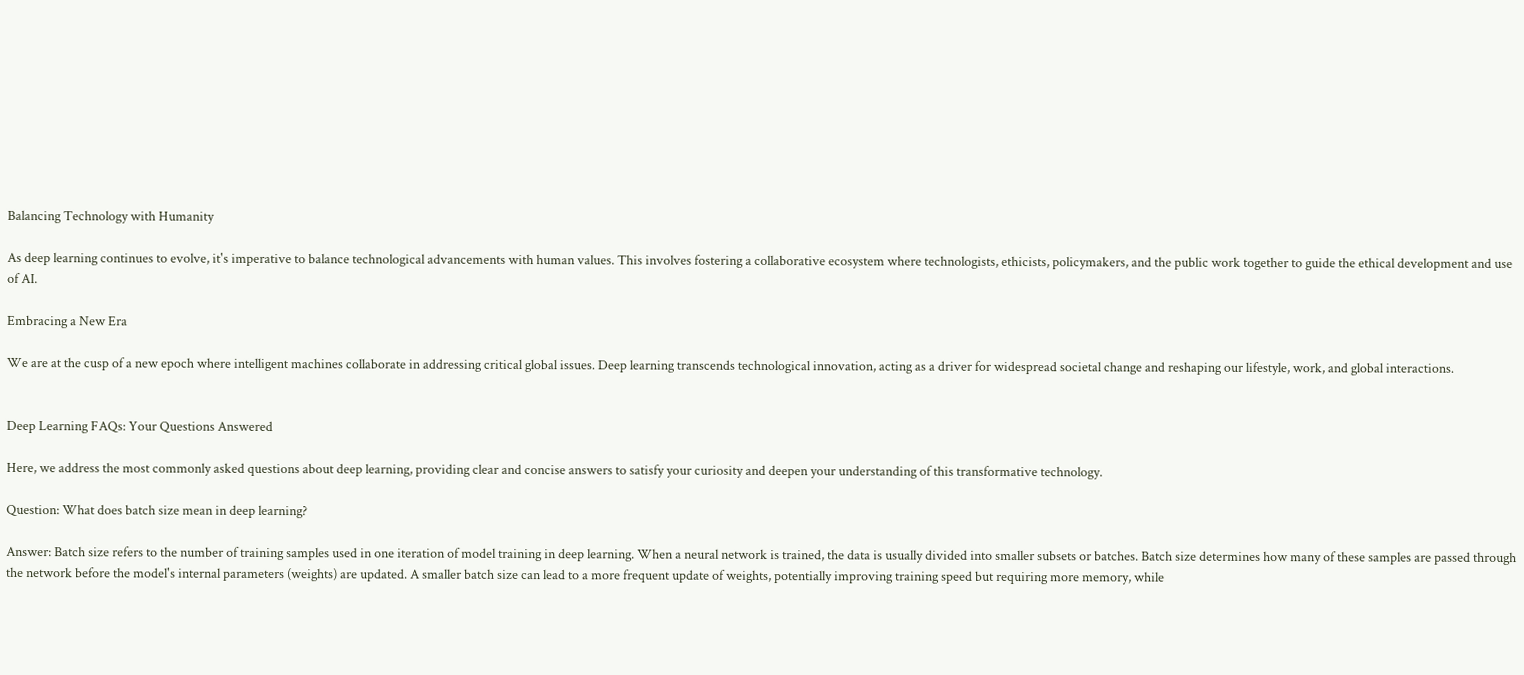Balancing Technology with Humanity

As deep learning continues to evolve, it's imperative to balance technological advancements with human values. This involves fostering a collaborative ecosystem where technologists, ethicists, policymakers, and the public work together to guide the ethical development and use of AI.

Embracing a New Era

We are at the cusp of a new epoch where intelligent machines collaborate in addressing critical global issues. Deep learning transcends technological innovation, acting as a driver for widespread societal change and reshaping our lifestyle, work, and global interactions.


Deep Learning FAQs: Your Questions Answered

Here, we address the most commonly asked questions about deep learning, providing clear and concise answers to satisfy your curiosity and deepen your understanding of this transformative technology.

Question: What does batch size mean in deep learning?

Answer: Batch size refers to the number of training samples used in one iteration of model training in deep learning. When a neural network is trained, the data is usually divided into smaller subsets or batches. Batch size determines how many of these samples are passed through the network before the model's internal parameters (weights) are updated. A smaller batch size can lead to a more frequent update of weights, potentially improving training speed but requiring more memory, while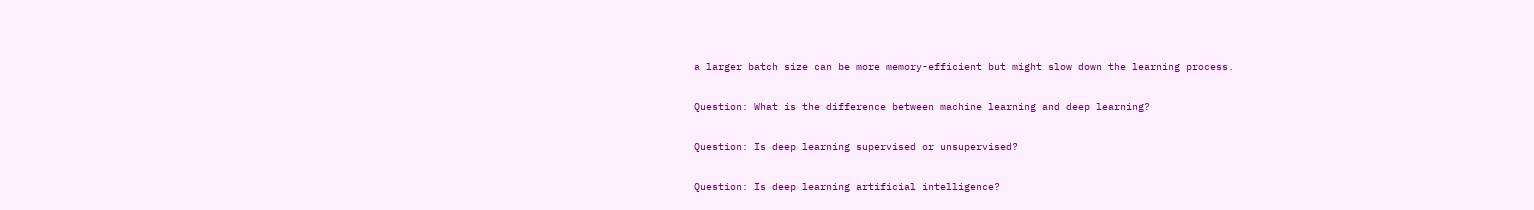a larger batch size can be more memory-efficient but might slow down the learning process.

Question: What is the difference between machine learning and deep learning?

Question: Is deep learning supervised or unsupervised?

Question: Is deep learning artificial intelligence?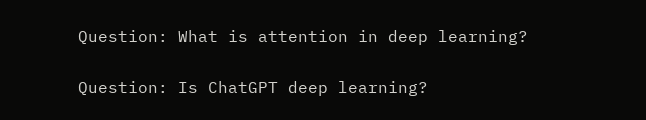Question: What is attention in deep learning?

Question: Is ChatGPT deep learning?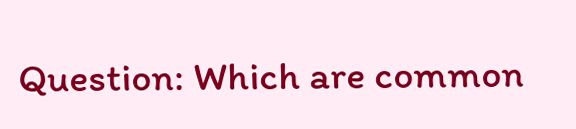Question: Which are common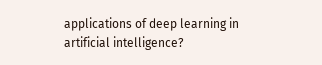applications of deep learning in artificial intelligence?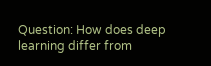Question: How does deep learning differ from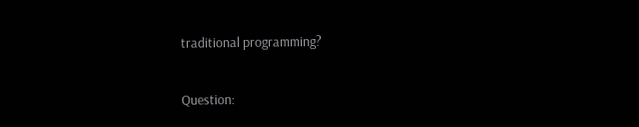traditional programming?

Question: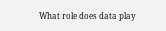What role does data play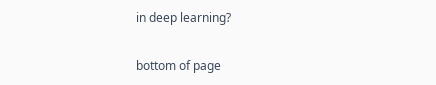in deep learning?


bottom of page